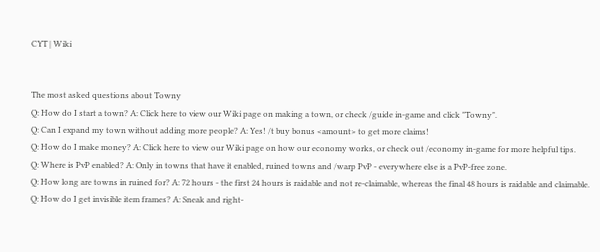CYT | Wiki


The most asked questions about Towny
Q: How do I start a town? A: Click here to view our Wiki page on making a town, or check /guide in-game and click "Towny".
Q: Can I expand my town without adding more people? A: Yes! /t buy bonus <amount> to get more claims!
Q: How do I make money? A: Click here to view our Wiki page on how our economy works, or check out /economy in-game for more helpful tips.
Q: Where is PvP enabled? A: Only in towns that have it enabled, ruined towns and /warp PvP - everywhere else is a PvP-free zone.
Q: How long are towns in ruined for? A: 72 hours - the first 24 hours is raidable and not re-claimable, whereas the final 48 hours is raidable and claimable.
Q: How do I get invisible item frames? A: Sneak and right-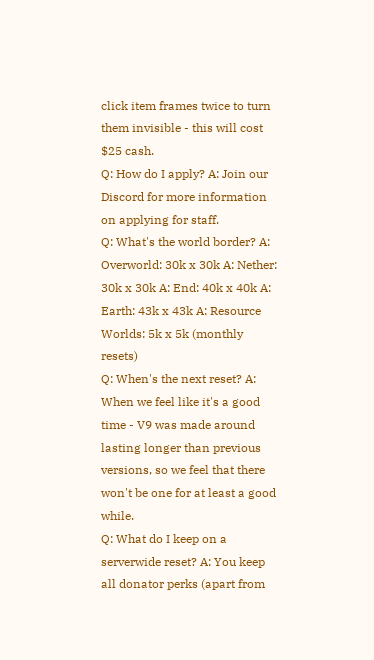click item frames twice to turn them invisible - this will cost $25 cash.
Q: How do I apply? A: Join our Discord for more information on applying for staff.
Q: What's the world border? A: Overworld: 30k x 30k A: Nether: 30k x 30k A: End: 40k x 40k A: Earth: 43k x 43k A: Resource Worlds: 5k x 5k (monthly resets)
Q: When's the next reset? A: When we feel like it's a good time - V9 was made around lasting longer than previous versions, so we feel that there won't be one for at least a good while.
Q: What do I keep on a serverwide reset? A: You keep all donator perks (apart from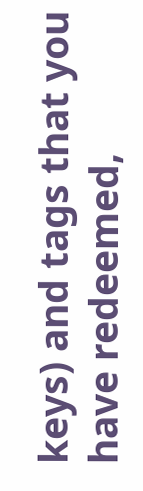keys) and tags that you have redeemed,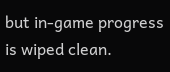but in-game progress is wiped clean.